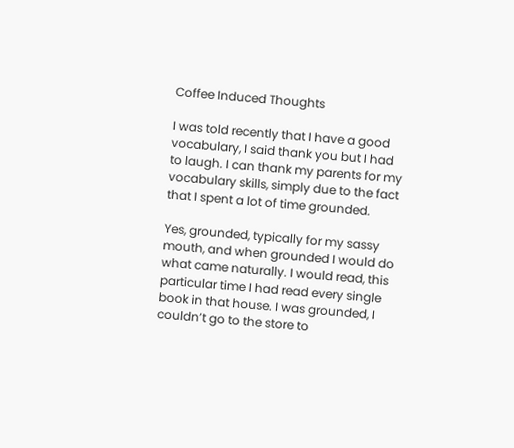Coffee Induced Thoughts

I was told recently that I have a good vocabulary, I said thank you but I had to laugh. I can thank my parents for my vocabulary skills, simply due to the fact that I spent a lot of time grounded.

Yes, grounded, typically for my sassy mouth, and when grounded I would do what came naturally. I would read, this particular time I had read every single book in that house. I was grounded, I couldn’t go to the store to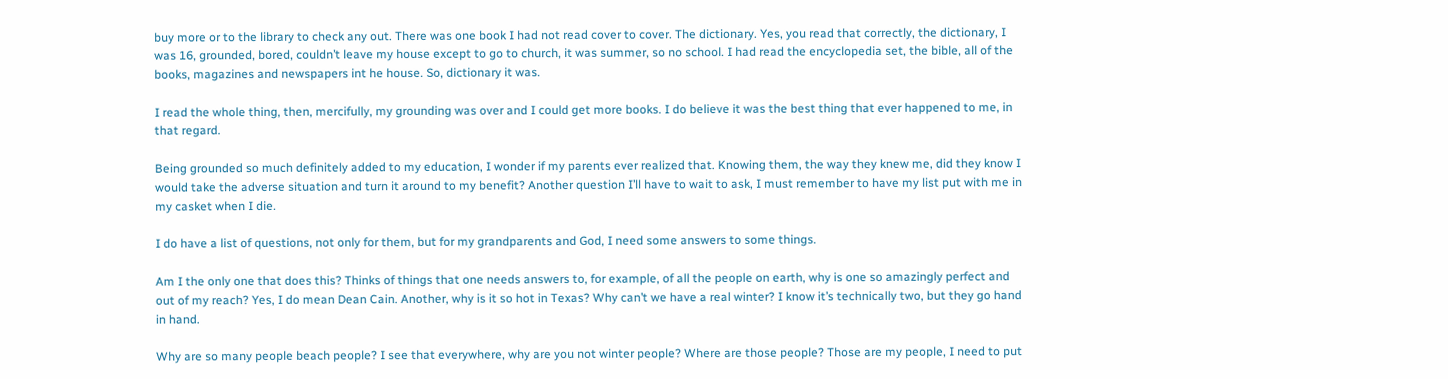buy more or to the library to check any out. There was one book I had not read cover to cover. The dictionary. Yes, you read that correctly, the dictionary, I was 16, grounded, bored, couldn’t leave my house except to go to church, it was summer, so no school. I had read the encyclopedia set, the bible, all of the books, magazines and newspapers int he house. So, dictionary it was.

I read the whole thing, then, mercifully, my grounding was over and I could get more books. I do believe it was the best thing that ever happened to me, in that regard.

Being grounded so much definitely added to my education, I wonder if my parents ever realized that. Knowing them, the way they knew me, did they know I would take the adverse situation and turn it around to my benefit? Another question I’ll have to wait to ask, I must remember to have my list put with me in my casket when I die.

I do have a list of questions, not only for them, but for my grandparents and God, I need some answers to some things.

Am I the only one that does this? Thinks of things that one needs answers to, for example, of all the people on earth, why is one so amazingly perfect and out of my reach? Yes, I do mean Dean Cain. Another, why is it so hot in Texas? Why can’t we have a real winter? I know it’s technically two, but they go hand in hand.

Why are so many people beach people? I see that everywhere, why are you not winter people? Where are those people? Those are my people, I need to put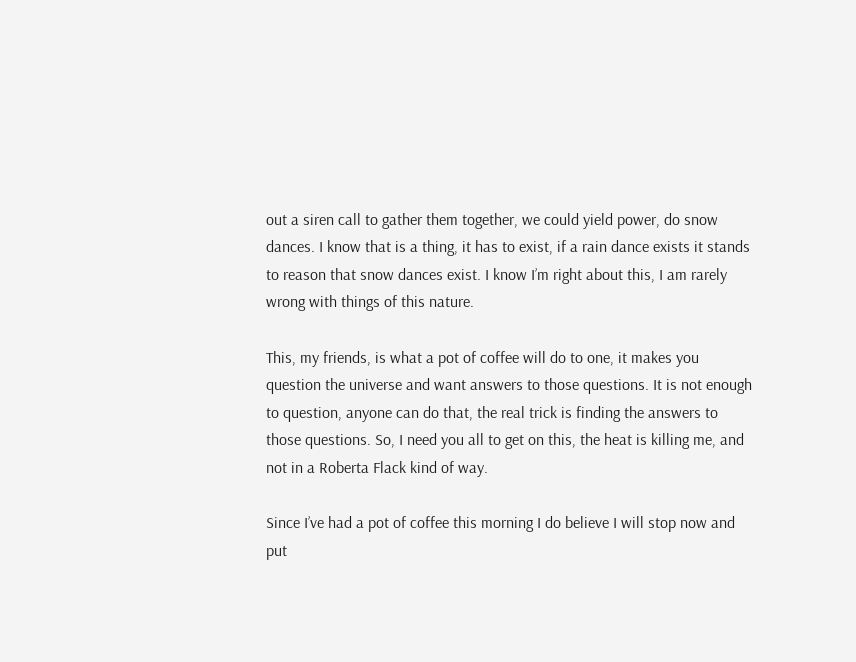out a siren call to gather them together, we could yield power, do snow dances. I know that is a thing, it has to exist, if a rain dance exists it stands to reason that snow dances exist. I know I’m right about this, I am rarely wrong with things of this nature.

This, my friends, is what a pot of coffee will do to one, it makes you question the universe and want answers to those questions. It is not enough to question, anyone can do that, the real trick is finding the answers to those questions. So, I need you all to get on this, the heat is killing me, and not in a Roberta Flack kind of way.

Since I’ve had a pot of coffee this morning I do believe I will stop now and put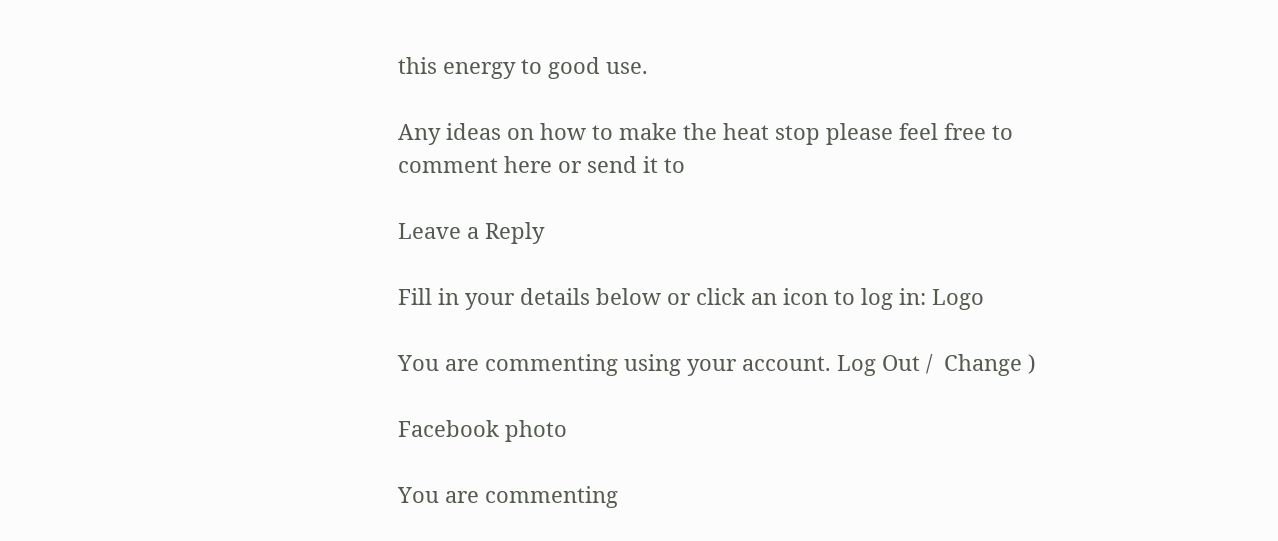this energy to good use.

Any ideas on how to make the heat stop please feel free to comment here or send it to

Leave a Reply

Fill in your details below or click an icon to log in: Logo

You are commenting using your account. Log Out /  Change )

Facebook photo

You are commenting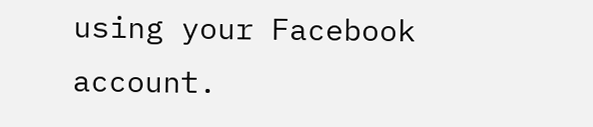using your Facebook account.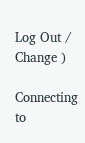Log Out /  Change )

Connecting to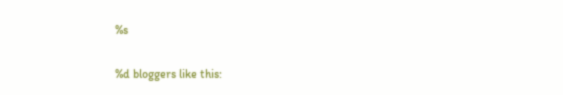%s

%d bloggers like this: